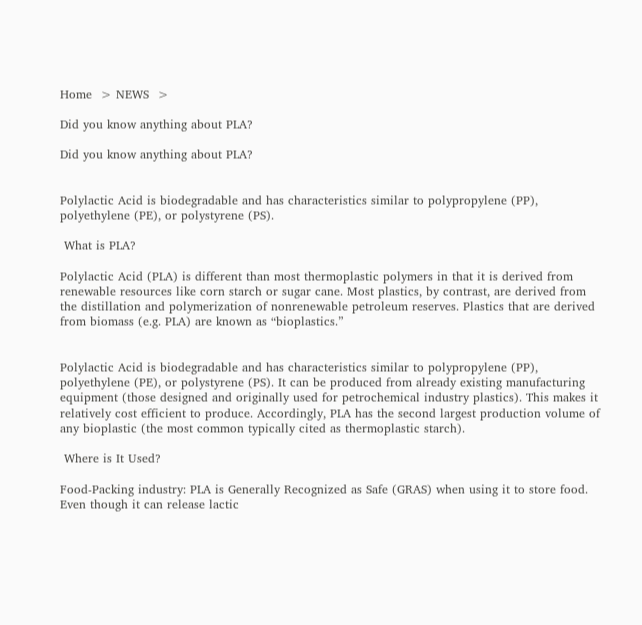Home  > NEWS  >

Did you know anything about PLA?

Did you know anything about PLA?


Polylactic Acid is biodegradable and has characteristics similar to polypropylene (PP), polyethylene (PE), or polystyrene (PS).

 What is PLA?

Polylactic Acid (PLA) is different than most thermoplastic polymers in that it is derived from renewable resources like corn starch or sugar cane. Most plastics, by contrast, are derived from the distillation and polymerization of nonrenewable petroleum reserves. Plastics that are derived from biomass (e.g. PLA) are known as “bioplastics.”


Polylactic Acid is biodegradable and has characteristics similar to polypropylene (PP), polyethylene (PE), or polystyrene (PS). It can be produced from already existing manufacturing equipment (those designed and originally used for petrochemical industry plastics). This makes it relatively cost efficient to produce. Accordingly, PLA has the second largest production volume of any bioplastic (the most common typically cited as thermoplastic starch).

 Where is It Used?

Food-Packing industry: PLA is Generally Recognized as Safe (GRAS) when using it to store food. Even though it can release lactic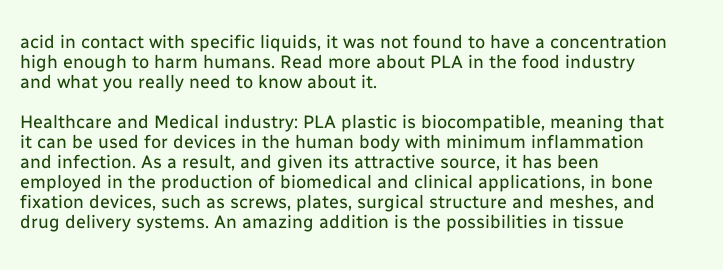acid in contact with specific liquids, it was not found to have a concentration high enough to harm humans. Read more about PLA in the food industry and what you really need to know about it.

Healthcare and Medical industry: PLA plastic is biocompatible, meaning that it can be used for devices in the human body with minimum inflammation and infection. As a result, and given its attractive source, it has been employed in the production of biomedical and clinical applications, in bone fixation devices, such as screws, plates, surgical structure and meshes, and drug delivery systems. An amazing addition is the possibilities in tissue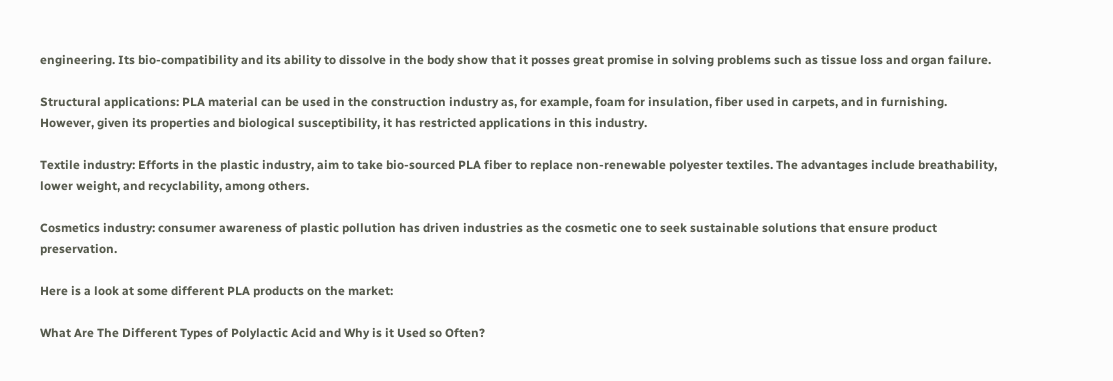engineering. Its bio-compatibility and its ability to dissolve in the body show that it posses great promise in solving problems such as tissue loss and organ failure.

Structural applications: PLA material can be used in the construction industry as, for example, foam for insulation, fiber used in carpets, and in furnishing. However, given its properties and biological susceptibility, it has restricted applications in this industry.

Textile industry: Efforts in the plastic industry, aim to take bio-sourced PLA fiber to replace non-renewable polyester textiles. The advantages include breathability, lower weight, and recyclability, among others.

Cosmetics industry: consumer awareness of plastic pollution has driven industries as the cosmetic one to seek sustainable solutions that ensure product preservation.

Here is a look at some different PLA products on the market:

What Are The Different Types of Polylactic Acid and Why is it Used so Often?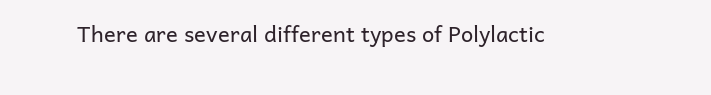There are several different types of Polylactic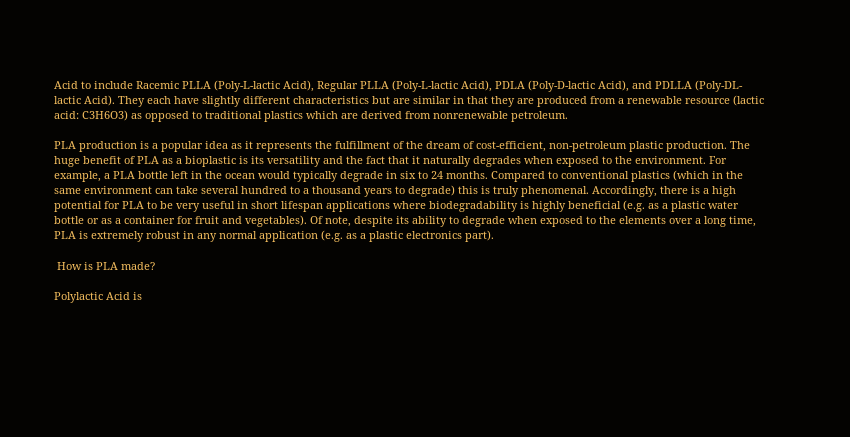Acid to include Racemic PLLA (Poly-L-lactic Acid), Regular PLLA (Poly-L-lactic Acid), PDLA (Poly-D-lactic Acid), and PDLLA (Poly-DL-lactic Acid). They each have slightly different characteristics but are similar in that they are produced from a renewable resource (lactic acid: C3H6O3) as opposed to traditional plastics which are derived from nonrenewable petroleum.

PLA production is a popular idea as it represents the fulfillment of the dream of cost-efficient, non-petroleum plastic production. The huge benefit of PLA as a bioplastic is its versatility and the fact that it naturally degrades when exposed to the environment. For example, a PLA bottle left in the ocean would typically degrade in six to 24 months. Compared to conventional plastics (which in the same environment can take several hundred to a thousand years to degrade) this is truly phenomenal. Accordingly, there is a high potential for PLA to be very useful in short lifespan applications where biodegradability is highly beneficial (e.g. as a plastic water bottle or as a container for fruit and vegetables). Of note, despite its ability to degrade when exposed to the elements over a long time, PLA is extremely robust in any normal application (e.g. as a plastic electronics part).

 How is PLA made?

Polylactic Acid is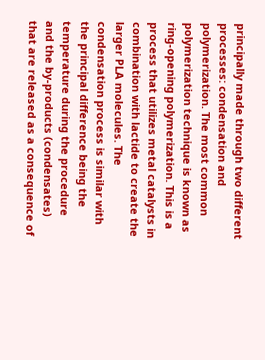principally made through two different processes: condensation and polymerization. The most common polymerization technique is known as ring-opening polymerization. This is a process that utilizes metal catalysts in combination with lactide to create the larger PLA molecules. The condensation process is similar with the principal difference being the temperature during the procedure and the by-products (condensates) that are released as a consequence of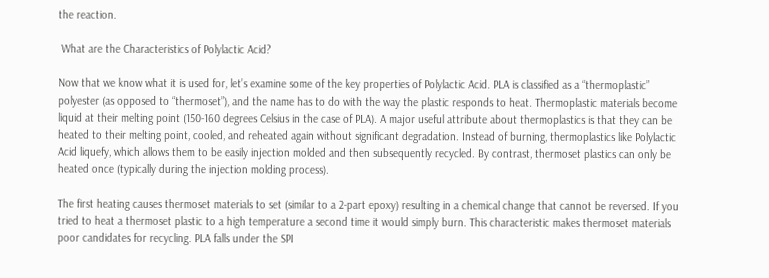the reaction.

 What are the Characteristics of Polylactic Acid?

Now that we know what it is used for, let’s examine some of the key properties of Polylactic Acid. PLA is classified as a “thermoplastic” polyester (as opposed to “thermoset”), and the name has to do with the way the plastic responds to heat. Thermoplastic materials become liquid at their melting point (150-160 degrees Celsius in the case of PLA). A major useful attribute about thermoplastics is that they can be heated to their melting point, cooled, and reheated again without significant degradation. Instead of burning, thermoplastics like Polylactic Acid liquefy, which allows them to be easily injection molded and then subsequently recycled. By contrast, thermoset plastics can only be heated once (typically during the injection molding process).

The first heating causes thermoset materials to set (similar to a 2-part epoxy) resulting in a chemical change that cannot be reversed. If you tried to heat a thermoset plastic to a high temperature a second time it would simply burn. This characteristic makes thermoset materials poor candidates for recycling. PLA falls under the SPI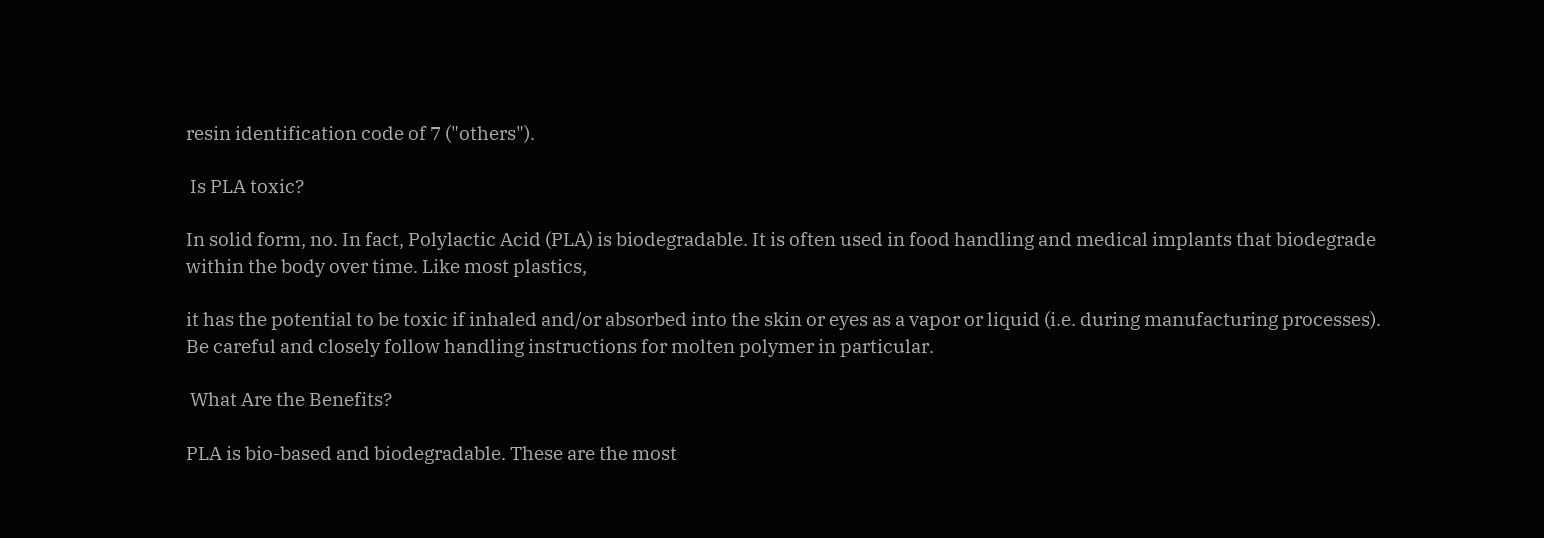resin identification code of 7 ("others").

 Is PLA toxic?

In solid form, no. In fact, Polylactic Acid (PLA) is biodegradable. It is often used in food handling and medical implants that biodegrade within the body over time. Like most plastics,

it has the potential to be toxic if inhaled and/or absorbed into the skin or eyes as a vapor or liquid (i.e. during manufacturing processes). Be careful and closely follow handling instructions for molten polymer in particular.

 What Are the Benefits?

PLA is bio-based and biodegradable. These are the most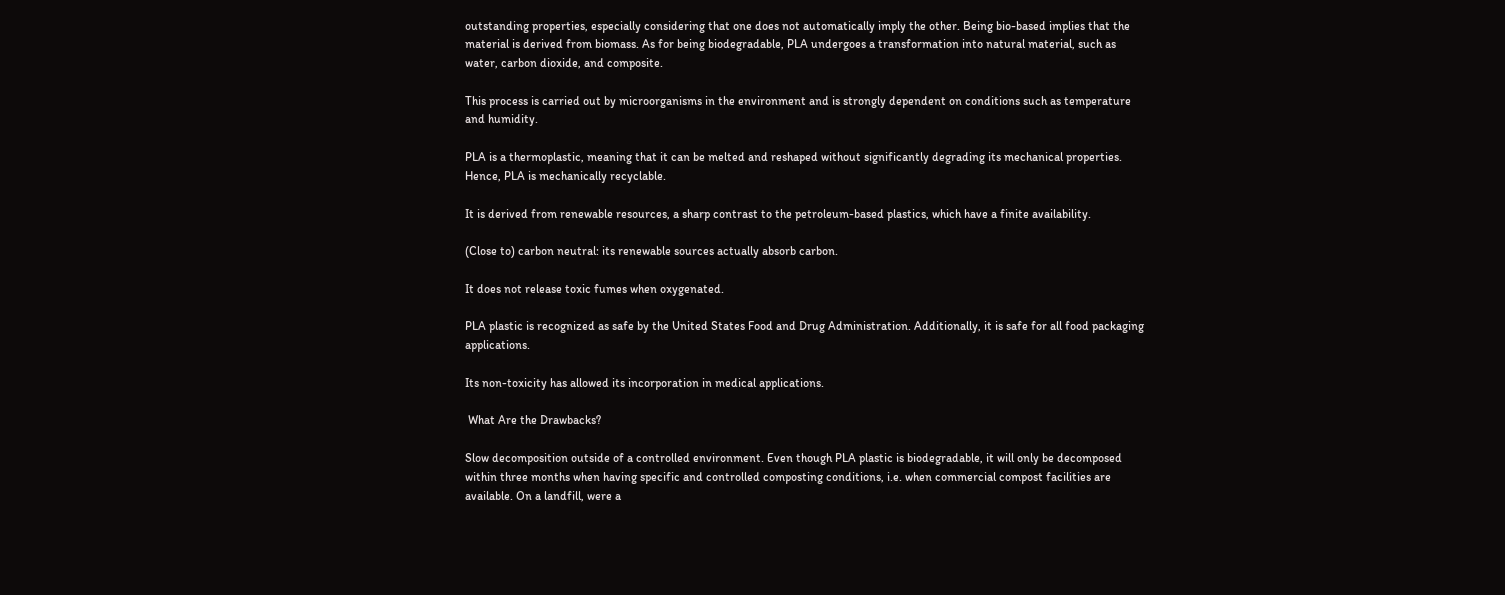outstanding properties, especially considering that one does not automatically imply the other. Being bio-based implies that the material is derived from biomass. As for being biodegradable, PLA undergoes a transformation into natural material, such as water, carbon dioxide, and composite.

This process is carried out by microorganisms in the environment and is strongly dependent on conditions such as temperature and humidity.

PLA is a thermoplastic, meaning that it can be melted and reshaped without significantly degrading its mechanical properties. Hence, PLA is mechanically recyclable.

It is derived from renewable resources, a sharp contrast to the petroleum-based plastics, which have a finite availability.

(Close to) carbon neutral: its renewable sources actually absorb carbon.

It does not release toxic fumes when oxygenated.

PLA plastic is recognized as safe by the United States Food and Drug Administration. Additionally, it is safe for all food packaging applications.

Its non-toxicity has allowed its incorporation in medical applications.

 What Are the Drawbacks?

Slow decomposition outside of a controlled environment. Even though PLA plastic is biodegradable, it will only be decomposed within three months when having specific and controlled composting conditions, i.e. when commercial compost facilities are available. On a landfill, were a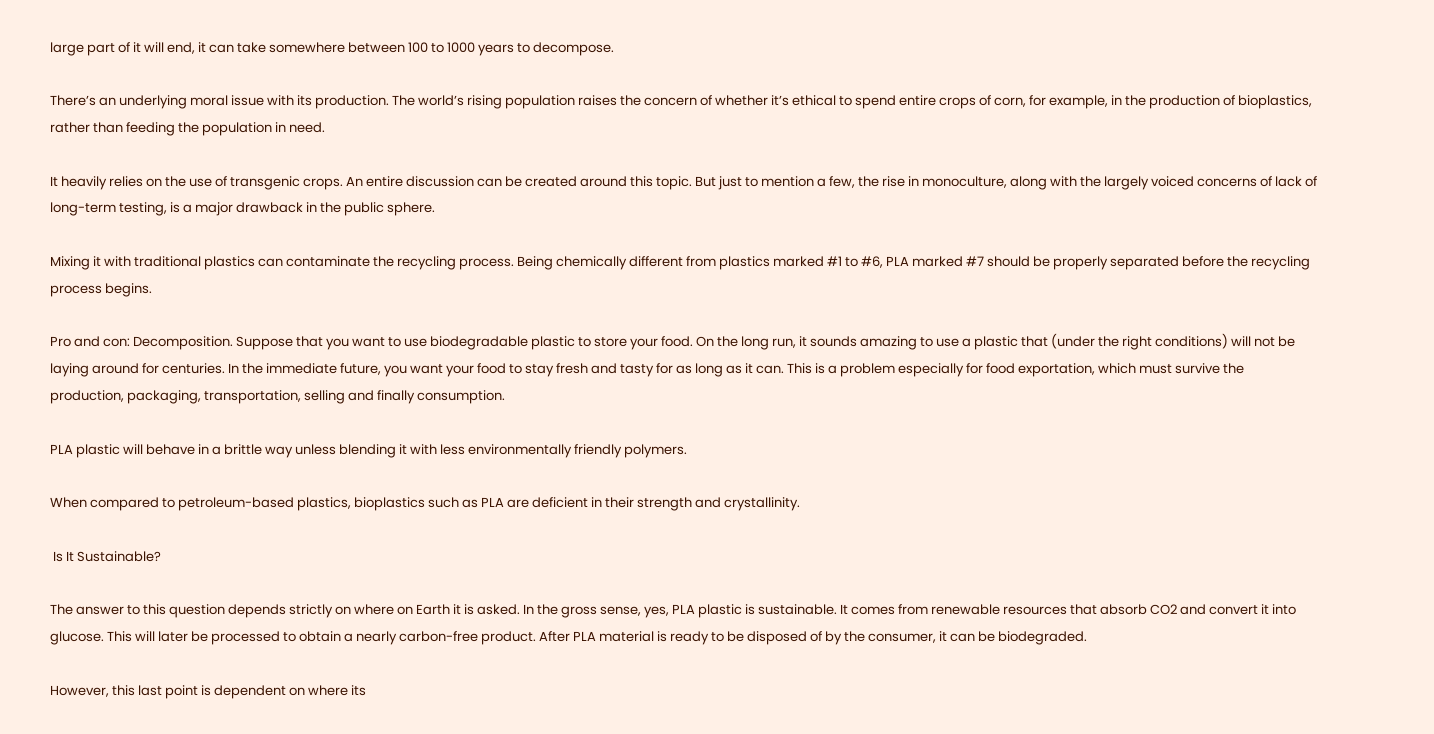large part of it will end, it can take somewhere between 100 to 1000 years to decompose.

There’s an underlying moral issue with its production. The world’s rising population raises the concern of whether it’s ethical to spend entire crops of corn, for example, in the production of bioplastics, rather than feeding the population in need.

It heavily relies on the use of transgenic crops. An entire discussion can be created around this topic. But just to mention a few, the rise in monoculture, along with the largely voiced concerns of lack of long-term testing, is a major drawback in the public sphere.

Mixing it with traditional plastics can contaminate the recycling process. Being chemically different from plastics marked #1 to #6, PLA marked #7 should be properly separated before the recycling process begins.

Pro and con: Decomposition. Suppose that you want to use biodegradable plastic to store your food. On the long run, it sounds amazing to use a plastic that (under the right conditions) will not be laying around for centuries. In the immediate future, you want your food to stay fresh and tasty for as long as it can. This is a problem especially for food exportation, which must survive the production, packaging, transportation, selling and finally consumption.

PLA plastic will behave in a brittle way unless blending it with less environmentally friendly polymers.

When compared to petroleum-based plastics, bioplastics such as PLA are deficient in their strength and crystallinity.

 Is It Sustainable?

The answer to this question depends strictly on where on Earth it is asked. In the gross sense, yes, PLA plastic is sustainable. It comes from renewable resources that absorb CO2 and convert it into glucose. This will later be processed to obtain a nearly carbon-free product. After PLA material is ready to be disposed of by the consumer, it can be biodegraded.

However, this last point is dependent on where its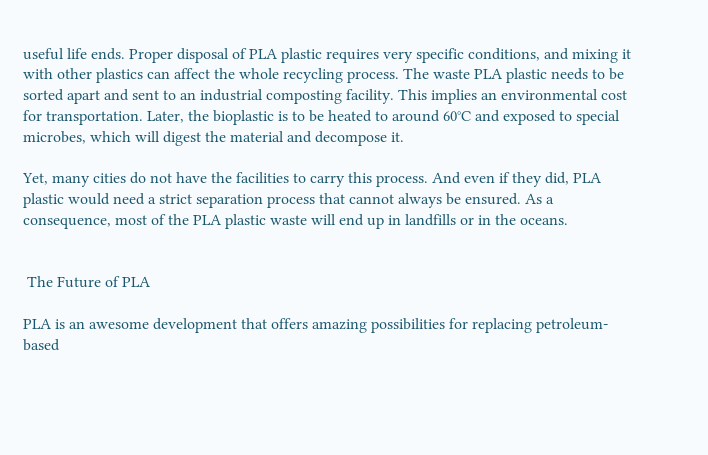useful life ends. Proper disposal of PLA plastic requires very specific conditions, and mixing it with other plastics can affect the whole recycling process. The waste PLA plastic needs to be sorted apart and sent to an industrial composting facility. This implies an environmental cost for transportation. Later, the bioplastic is to be heated to around 60°C and exposed to special microbes, which will digest the material and decompose it.

Yet, many cities do not have the facilities to carry this process. And even if they did, PLA plastic would need a strict separation process that cannot always be ensured. As a consequence, most of the PLA plastic waste will end up in landfills or in the oceans.


 The Future of PLA

PLA is an awesome development that offers amazing possibilities for replacing petroleum-based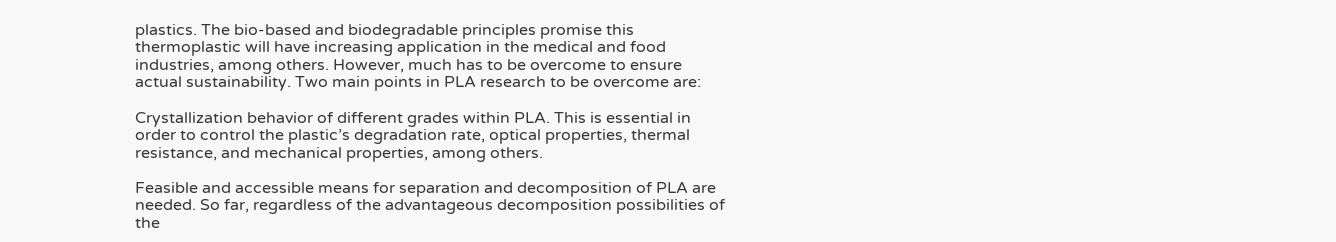plastics. The bio-based and biodegradable principles promise this thermoplastic will have increasing application in the medical and food industries, among others. However, much has to be overcome to ensure actual sustainability. Two main points in PLA research to be overcome are:

Crystallization behavior of different grades within PLA. This is essential in order to control the plastic’s degradation rate, optical properties, thermal resistance, and mechanical properties, among others.

Feasible and accessible means for separation and decomposition of PLA are needed. So far, regardless of the advantageous decomposition possibilities of the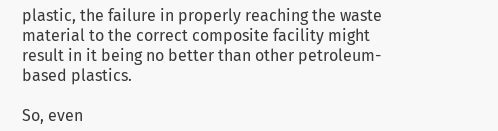plastic, the failure in properly reaching the waste material to the correct composite facility might result in it being no better than other petroleum-based plastics.

So, even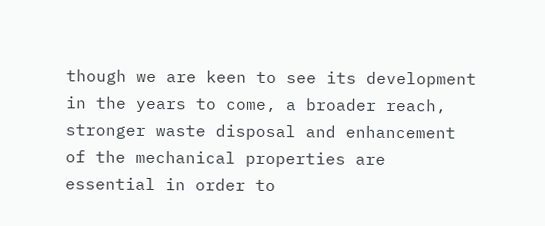though we are keen to see its development in the years to come, a broader reach, stronger waste disposal and enhancement of the mechanical properties are essential in order to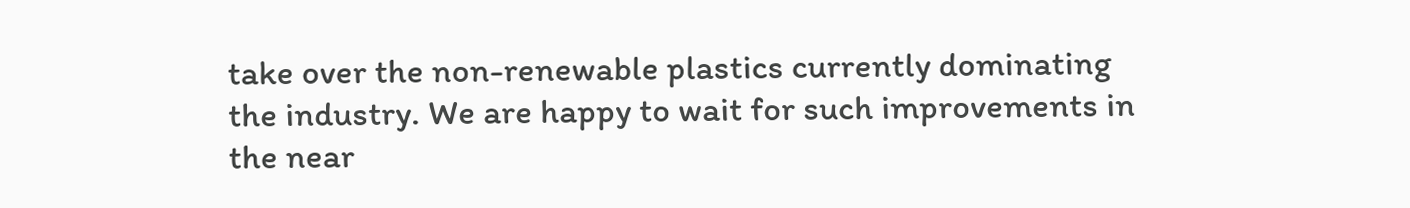take over the non-renewable plastics currently dominating the industry. We are happy to wait for such improvements in the near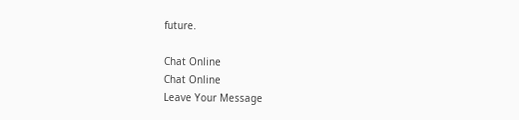future.

Chat Online
Chat Online
Leave Your Message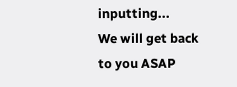inputting...
We will get back to you ASAP